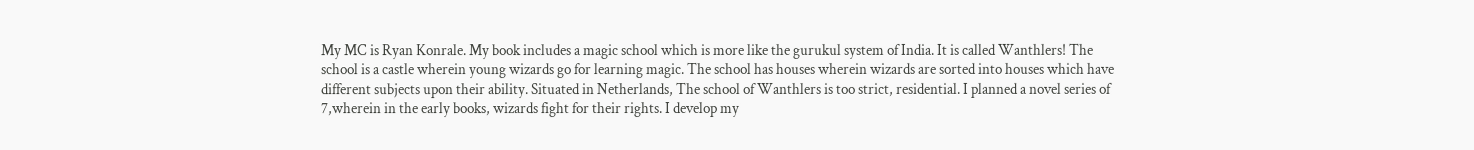My MC is Ryan Konrale. My book includes a magic school which is more like the gurukul system of India. It is called Wanthlers! The school is a castle wherein young wizards go for learning magic. The school has houses wherein wizards are sorted into houses which have different subjects upon their ability. Situated in Netherlands, The school of Wanthlers is too strict, residential. I planned a novel series of 7,wherein in the early books, wizards fight for their rights. I develop my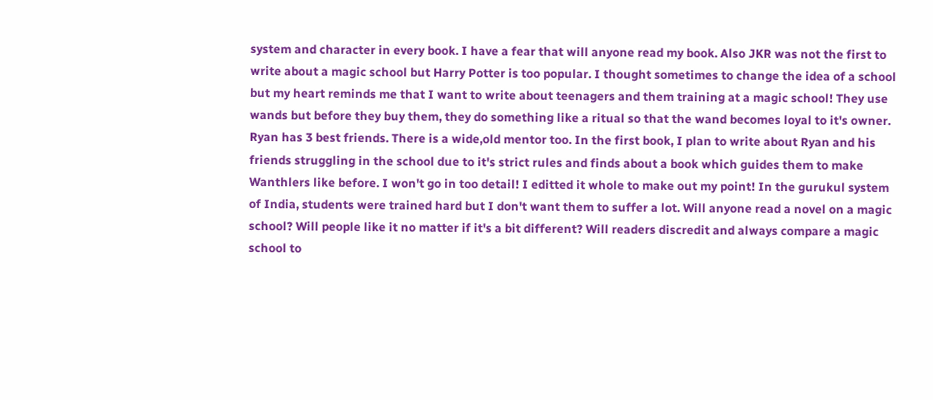system and character in every book. I have a fear that will anyone read my book. Also JKR was not the first to write about a magic school but Harry Potter is too popular. I thought sometimes to change the idea of a school but my heart reminds me that I want to write about teenagers and them training at a magic school! They use wands but before they buy them, they do something like a ritual so that the wand becomes loyal to it's owner. Ryan has 3 best friends. There is a wide,old mentor too. In the first book, I plan to write about Ryan and his friends struggling in the school due to it's strict rules and finds about a book which guides them to make Wanthlers like before. I won't go in too detail! I editted it whole to make out my point! In the gurukul system of India, students were trained hard but I don't want them to suffer a lot. Will anyone read a novel on a magic school? Will people like it no matter if it's a bit different? Will readers discredit and always compare a magic school to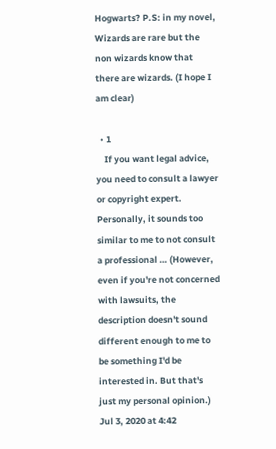Hogwarts? P.S: in my novel, Wizards are rare but the non wizards know that there are wizards. (I hope I am clear)

  • 1
    If you want legal advice, you need to consult a lawyer or copyright expert. Personally, it sounds too similar to me to not consult a professional … (However, even if you're not concerned with lawsuits, the description doesn't sound different enough to me to be something I'd be interested in. But that's just my personal opinion.) Jul 3, 2020 at 4:42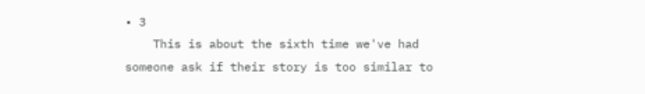• 3
    This is about the sixth time we've had someone ask if their story is too similar to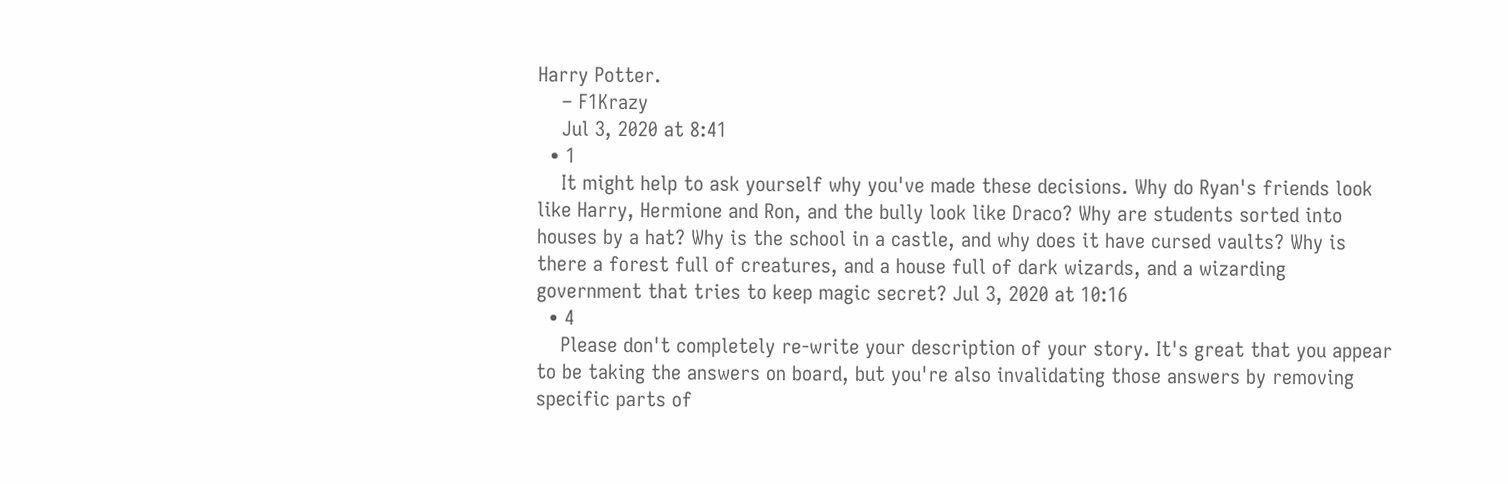Harry Potter.
    – F1Krazy
    Jul 3, 2020 at 8:41
  • 1
    It might help to ask yourself why you've made these decisions. Why do Ryan's friends look like Harry, Hermione and Ron, and the bully look like Draco? Why are students sorted into houses by a hat? Why is the school in a castle, and why does it have cursed vaults? Why is there a forest full of creatures, and a house full of dark wizards, and a wizarding government that tries to keep magic secret? Jul 3, 2020 at 10:16
  • 4
    Please don't completely re-write your description of your story. It's great that you appear to be taking the answers on board, but you're also invalidating those answers by removing specific parts of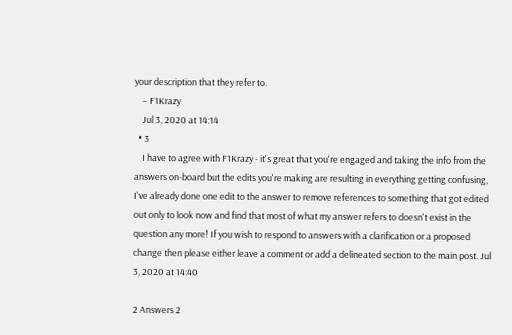your description that they refer to.
    – F1Krazy
    Jul 3, 2020 at 14:14
  • 3
    I have to agree with F1Krazy - it's great that you're engaged and taking the info from the answers on-board but the edits you're making are resulting in everything getting confusing, I've already done one edit to the answer to remove references to something that got edited out only to look now and find that most of what my answer refers to doesn't exist in the question any more! If you wish to respond to answers with a clarification or a proposed change then please either leave a comment or add a delineated section to the main post. Jul 3, 2020 at 14:40

2 Answers 2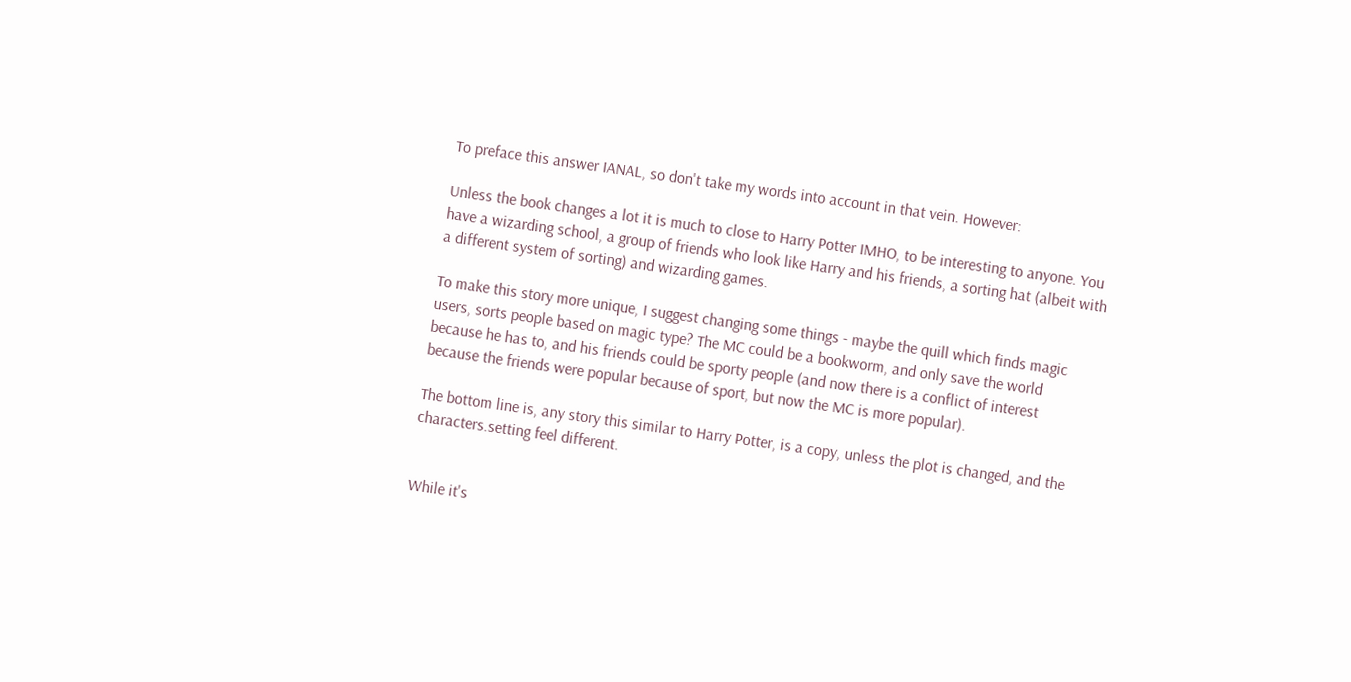To preface this answer IANAL, so don't take my words into account in that vein. However:

Unless the book changes a lot it is much to close to Harry Potter IMHO, to be interesting to anyone. You have a wizarding school, a group of friends who look like Harry and his friends, a sorting hat (albeit with a different system of sorting) and wizarding games.

To make this story more unique, I suggest changing some things - maybe the quill which finds magic users, sorts people based on magic type? The MC could be a bookworm, and only save the world because he has to, and his friends could be sporty people (and now there is a conflict of interest because the friends were popular because of sport, but now the MC is more popular).

The bottom line is, any story this similar to Harry Potter, is a copy, unless the plot is changed, and the characters.setting feel different.


While it's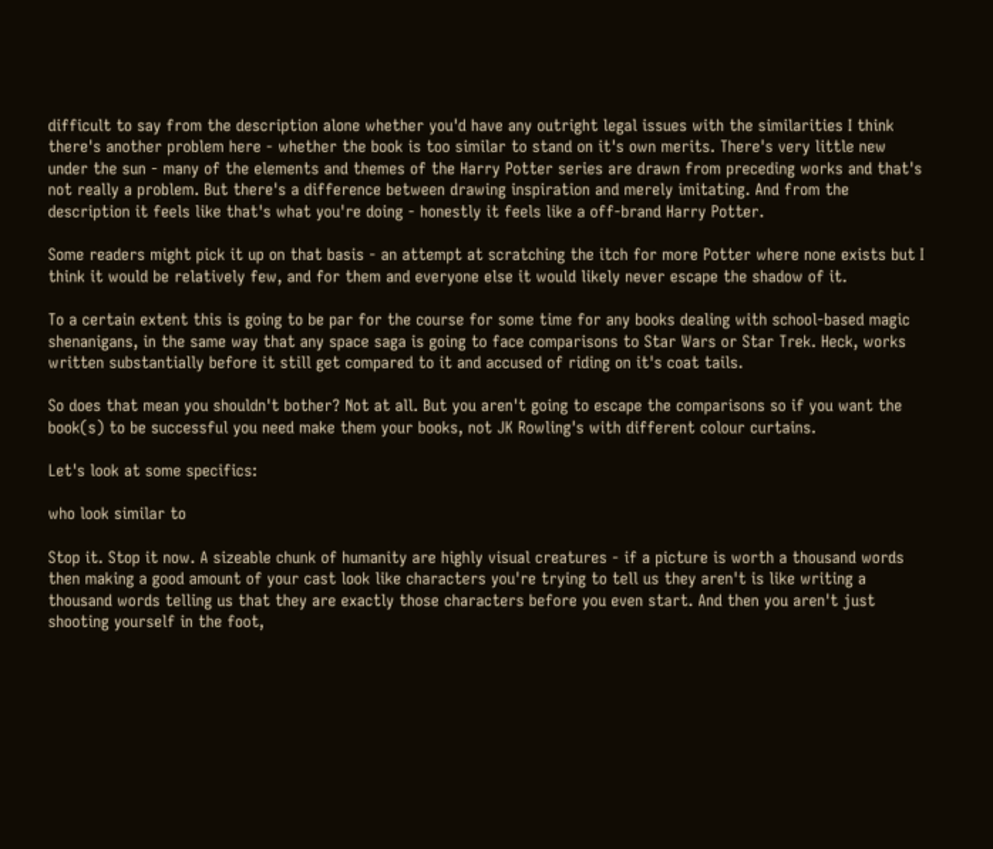difficult to say from the description alone whether you'd have any outright legal issues with the similarities I think there's another problem here - whether the book is too similar to stand on it's own merits. There's very little new under the sun - many of the elements and themes of the Harry Potter series are drawn from preceding works and that's not really a problem. But there's a difference between drawing inspiration and merely imitating. And from the description it feels like that's what you're doing - honestly it feels like a off-brand Harry Potter.

Some readers might pick it up on that basis - an attempt at scratching the itch for more Potter where none exists but I think it would be relatively few, and for them and everyone else it would likely never escape the shadow of it.

To a certain extent this is going to be par for the course for some time for any books dealing with school-based magic shenanigans, in the same way that any space saga is going to face comparisons to Star Wars or Star Trek. Heck, works written substantially before it still get compared to it and accused of riding on it's coat tails.

So does that mean you shouldn't bother? Not at all. But you aren't going to escape the comparisons so if you want the book(s) to be successful you need make them your books, not JK Rowling's with different colour curtains.

Let's look at some specifics:

who look similar to

Stop it. Stop it now. A sizeable chunk of humanity are highly visual creatures - if a picture is worth a thousand words then making a good amount of your cast look like characters you're trying to tell us they aren't is like writing a thousand words telling us that they are exactly those characters before you even start. And then you aren't just shooting yourself in the foot,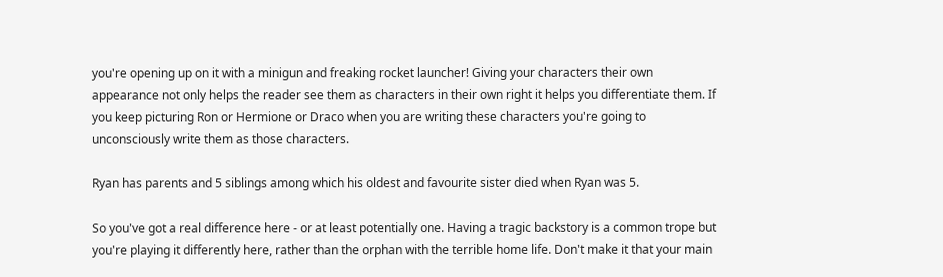you're opening up on it with a minigun and freaking rocket launcher! Giving your characters their own appearance not only helps the reader see them as characters in their own right it helps you differentiate them. If you keep picturing Ron or Hermione or Draco when you are writing these characters you're going to unconsciously write them as those characters.

Ryan has parents and 5 siblings among which his oldest and favourite sister died when Ryan was 5.

So you've got a real difference here - or at least potentially one. Having a tragic backstory is a common trope but you're playing it differently here, rather than the orphan with the terrible home life. Don't make it that your main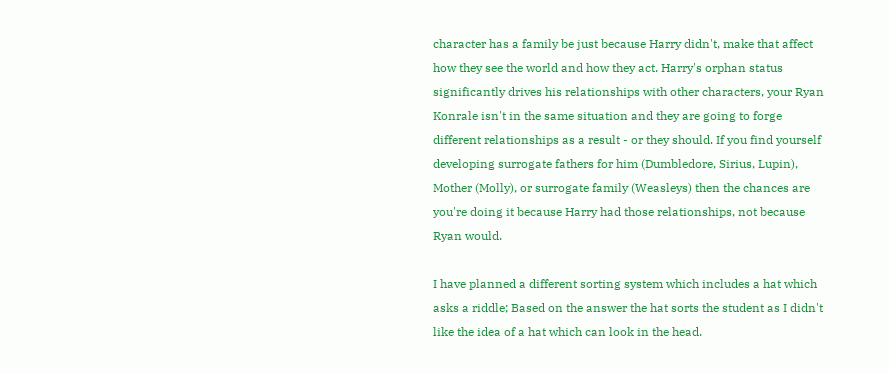character has a family be just because Harry didn't, make that affect how they see the world and how they act. Harry's orphan status significantly drives his relationships with other characters, your Ryan Konrale isn't in the same situation and they are going to forge different relationships as a result - or they should. If you find yourself developing surrogate fathers for him (Dumbledore, Sirius, Lupin), Mother (Molly), or surrogate family (Weasleys) then the chances are you're doing it because Harry had those relationships, not because Ryan would.

I have planned a different sorting system which includes a hat which asks a riddle; Based on the answer the hat sorts the student as I didn't like the idea of a hat which can look in the head.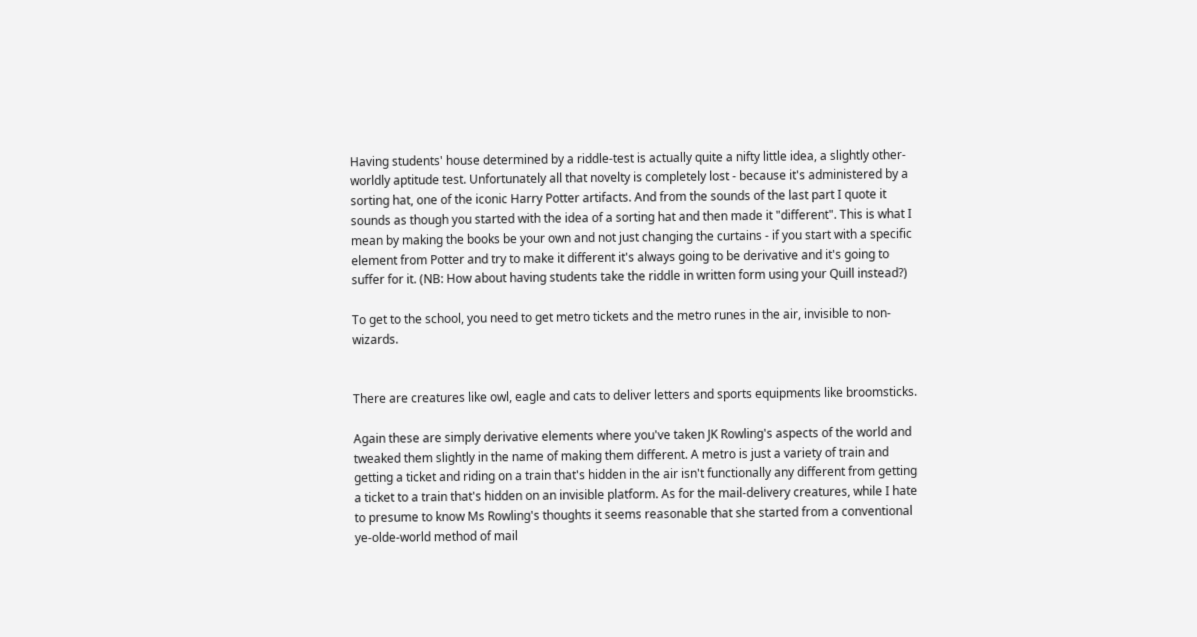Having students' house determined by a riddle-test is actually quite a nifty little idea, a slightly other-worldly aptitude test. Unfortunately all that novelty is completely lost - because it's administered by a sorting hat, one of the iconic Harry Potter artifacts. And from the sounds of the last part I quote it sounds as though you started with the idea of a sorting hat and then made it "different". This is what I mean by making the books be your own and not just changing the curtains - if you start with a specific element from Potter and try to make it different it's always going to be derivative and it's going to suffer for it. (NB: How about having students take the riddle in written form using your Quill instead?)

To get to the school, you need to get metro tickets and the metro runes in the air, invisible to non-wizards.


There are creatures like owl, eagle and cats to deliver letters and sports equipments like broomsticks.

Again these are simply derivative elements where you've taken JK Rowling's aspects of the world and tweaked them slightly in the name of making them different. A metro is just a variety of train and getting a ticket and riding on a train that's hidden in the air isn't functionally any different from getting a ticket to a train that's hidden on an invisible platform. As for the mail-delivery creatures, while I hate to presume to know Ms Rowling's thoughts it seems reasonable that she started from a conventional ye-olde-world method of mail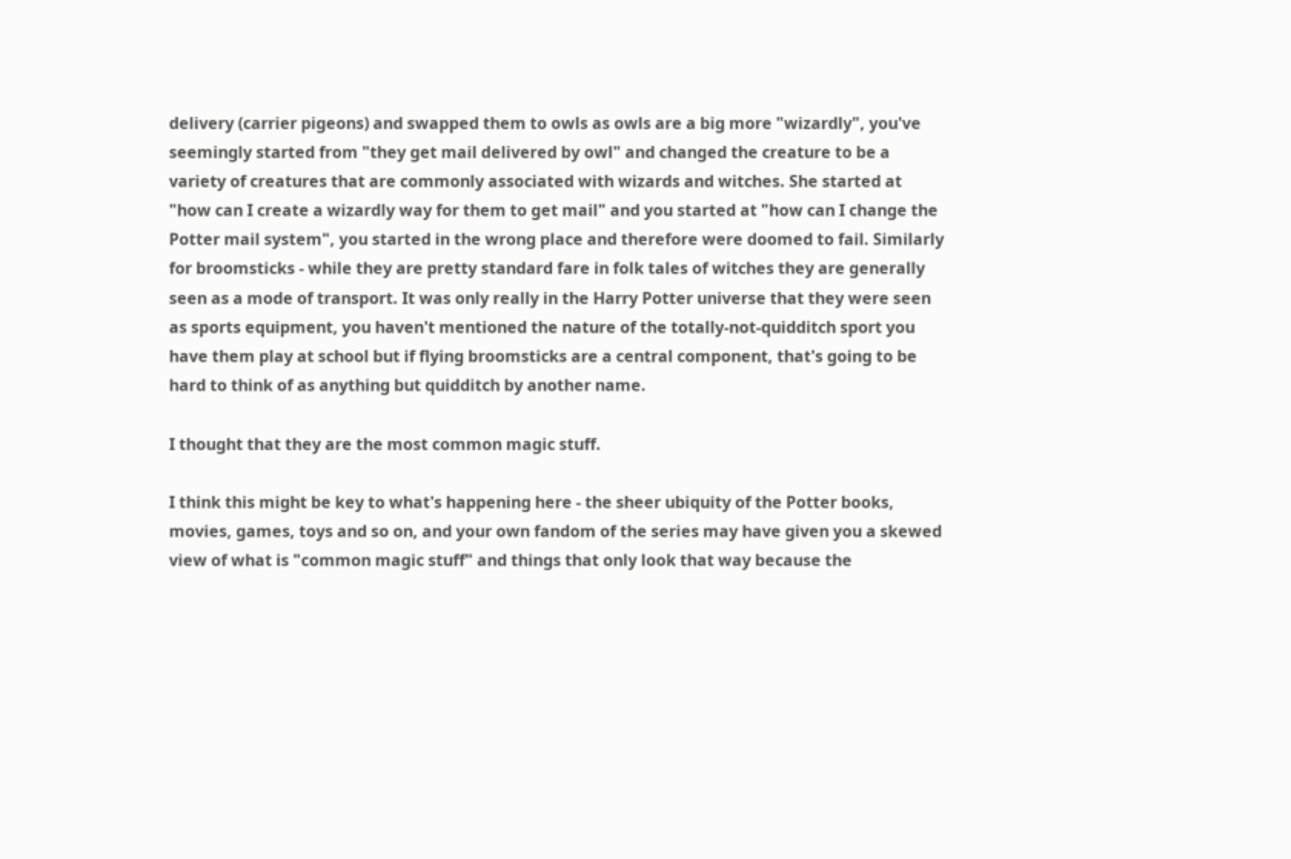delivery (carrier pigeons) and swapped them to owls as owls are a big more "wizardly", you've seemingly started from "they get mail delivered by owl" and changed the creature to be a variety of creatures that are commonly associated with wizards and witches. She started at "how can I create a wizardly way for them to get mail" and you started at "how can I change the Potter mail system", you started in the wrong place and therefore were doomed to fail. Similarly for broomsticks - while they are pretty standard fare in folk tales of witches they are generally seen as a mode of transport. It was only really in the Harry Potter universe that they were seen as sports equipment, you haven't mentioned the nature of the totally-not-quidditch sport you have them play at school but if flying broomsticks are a central component, that's going to be hard to think of as anything but quidditch by another name.

I thought that they are the most common magic stuff.

I think this might be key to what's happening here - the sheer ubiquity of the Potter books, movies, games, toys and so on, and your own fandom of the series may have given you a skewed view of what is "common magic stuff" and things that only look that way because the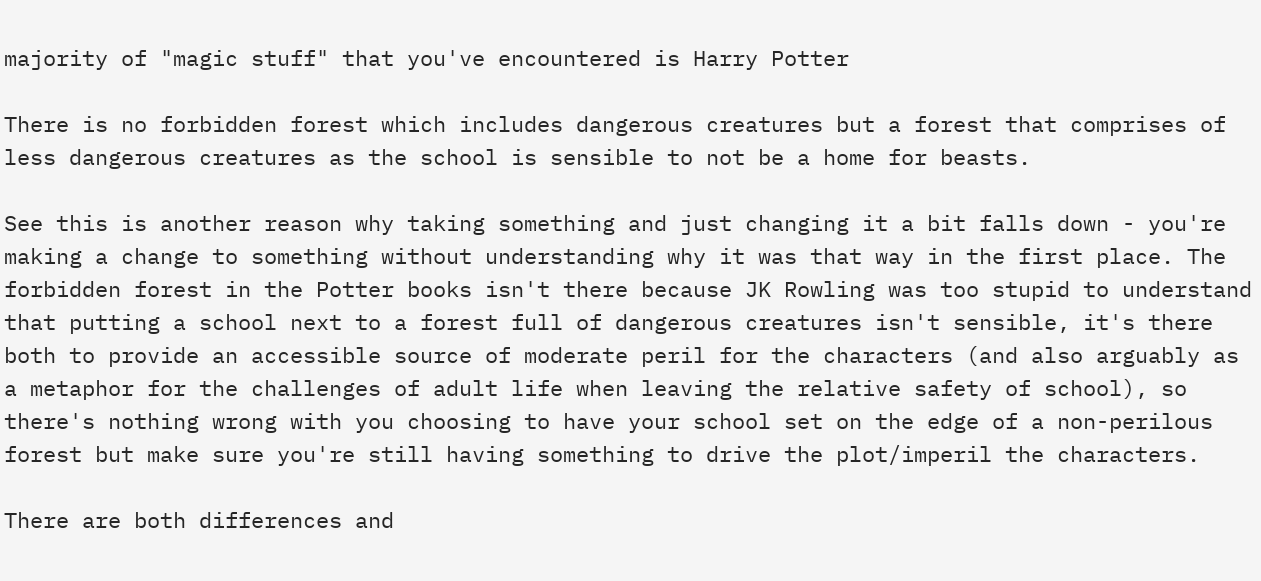majority of "magic stuff" that you've encountered is Harry Potter

There is no forbidden forest which includes dangerous creatures but a forest that comprises of less dangerous creatures as the school is sensible to not be a home for beasts.

See this is another reason why taking something and just changing it a bit falls down - you're making a change to something without understanding why it was that way in the first place. The forbidden forest in the Potter books isn't there because JK Rowling was too stupid to understand that putting a school next to a forest full of dangerous creatures isn't sensible, it's there both to provide an accessible source of moderate peril for the characters (and also arguably as a metaphor for the challenges of adult life when leaving the relative safety of school), so there's nothing wrong with you choosing to have your school set on the edge of a non-perilous forest but make sure you're still having something to drive the plot/imperil the characters.

There are both differences and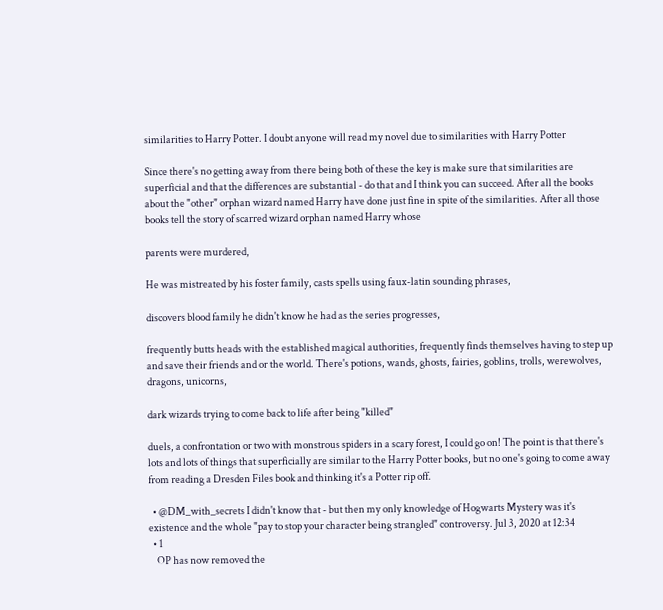similarities to Harry Potter. I doubt anyone will read my novel due to similarities with Harry Potter

Since there's no getting away from there being both of these the key is make sure that similarities are superficial and that the differences are substantial - do that and I think you can succeed. After all the books about the "other" orphan wizard named Harry have done just fine in spite of the similarities. After all those books tell the story of scarred wizard orphan named Harry whose

parents were murdered,

He was mistreated by his foster family, casts spells using faux-latin sounding phrases,

discovers blood family he didn't know he had as the series progresses,

frequently butts heads with the established magical authorities, frequently finds themselves having to step up and save their friends and or the world. There's potions, wands, ghosts, fairies, goblins, trolls, werewolves, dragons, unicorns,

dark wizards trying to come back to life after being "killed"

duels, a confrontation or two with monstrous spiders in a scary forest, I could go on! The point is that there's lots and lots of things that superficially are similar to the Harry Potter books, but no one's going to come away from reading a Dresden Files book and thinking it's a Potter rip off.

  • @DM_with_secrets I didn't know that - but then my only knowledge of Hogwarts Mystery was it's existence and the whole "pay to stop your character being strangled" controversy. Jul 3, 2020 at 12:34
  • 1
    OP has now removed the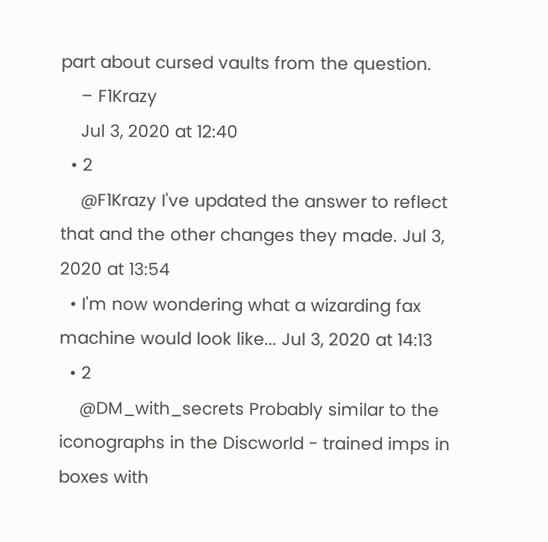part about cursed vaults from the question.
    – F1Krazy
    Jul 3, 2020 at 12:40
  • 2
    @F1Krazy I've updated the answer to reflect that and the other changes they made. Jul 3, 2020 at 13:54
  • I'm now wondering what a wizarding fax machine would look like... Jul 3, 2020 at 14:13
  • 2
    @DM_with_secrets Probably similar to the iconographs in the Discworld - trained imps in boxes with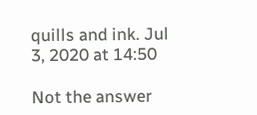quills and ink. Jul 3, 2020 at 14:50

Not the answer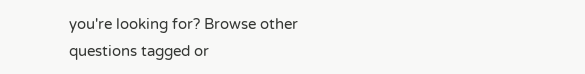you're looking for? Browse other questions tagged or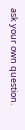ask your own question.